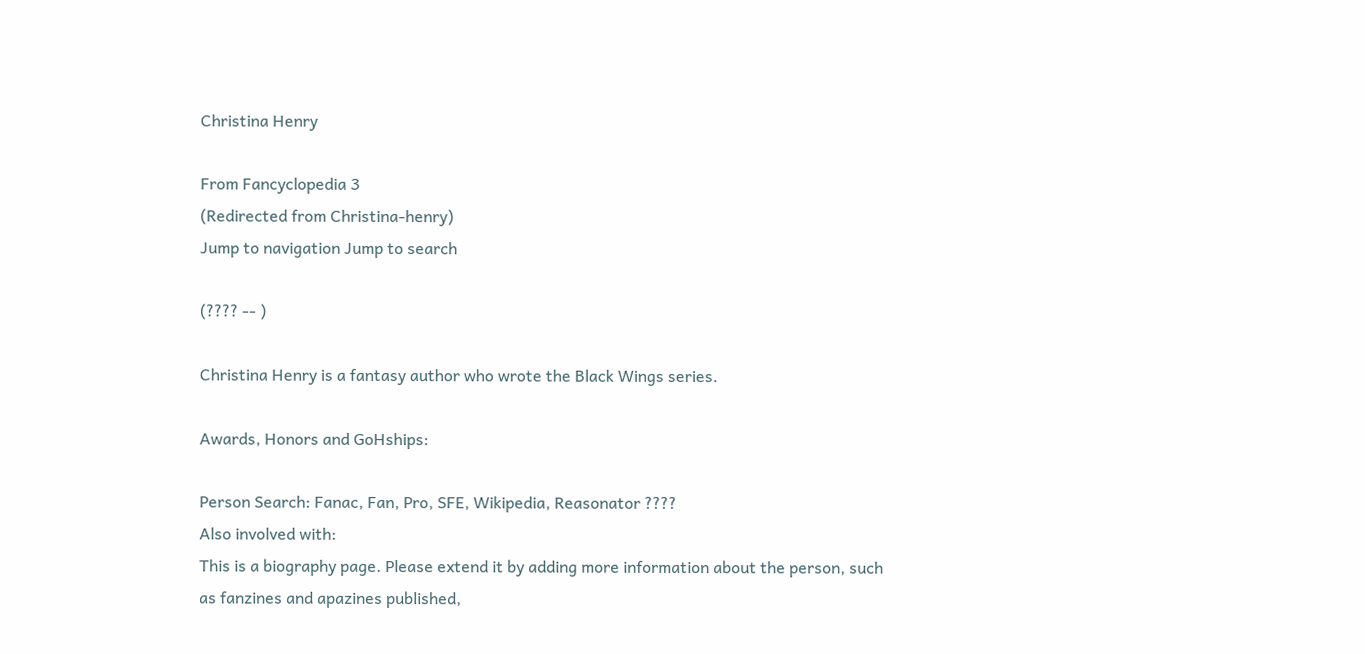Christina Henry

From Fancyclopedia 3
(Redirected from Christina-henry)
Jump to navigation Jump to search

(???? -- )

Christina Henry is a fantasy author who wrote the Black Wings series.

Awards, Honors and GoHships:

Person Search: Fanac, Fan, Pro, SFE, Wikipedia, Reasonator ????
Also involved with:
This is a biography page. Please extend it by adding more information about the person, such as fanzines and apazines published,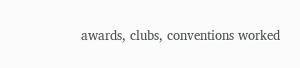awards, clubs, conventions worked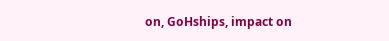on, GoHships, impact on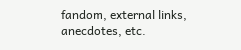fandom, external links, anecdotes, etc.